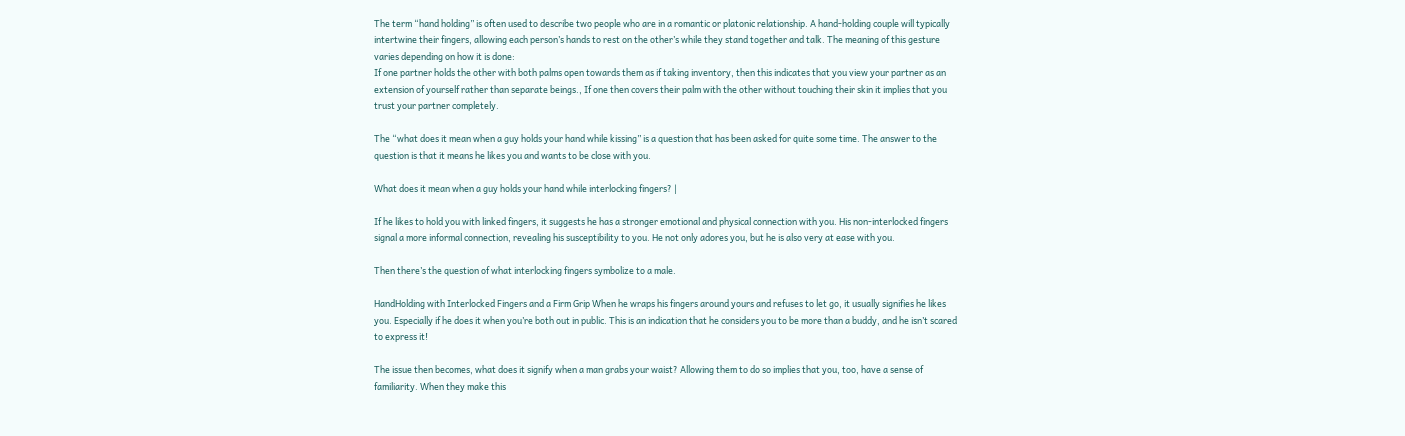The term “hand holding” is often used to describe two people who are in a romantic or platonic relationship. A hand-holding couple will typically intertwine their fingers, allowing each person’s hands to rest on the other’s while they stand together and talk. The meaning of this gesture varies depending on how it is done:
If one partner holds the other with both palms open towards them as if taking inventory, then this indicates that you view your partner as an extension of yourself rather than separate beings., If one then covers their palm with the other without touching their skin it implies that you trust your partner completely.

The “what does it mean when a guy holds your hand while kissing” is a question that has been asked for quite some time. The answer to the question is that it means he likes you and wants to be close with you.

What does it mean when a guy holds your hand while interlocking fingers? |

If he likes to hold you with linked fingers, it suggests he has a stronger emotional and physical connection with you. His non-interlocked fingers signal a more informal connection, revealing his susceptibility to you. He not only adores you, but he is also very at ease with you.

Then there’s the question of what interlocking fingers symbolize to a male.

HandHolding with Interlocked Fingers and a Firm Grip When he wraps his fingers around yours and refuses to let go, it usually signifies he likes you. Especially if he does it when you’re both out in public. This is an indication that he considers you to be more than a buddy, and he isn’t scared to express it!

The issue then becomes, what does it signify when a man grabs your waist? Allowing them to do so implies that you, too, have a sense of familiarity. When they make this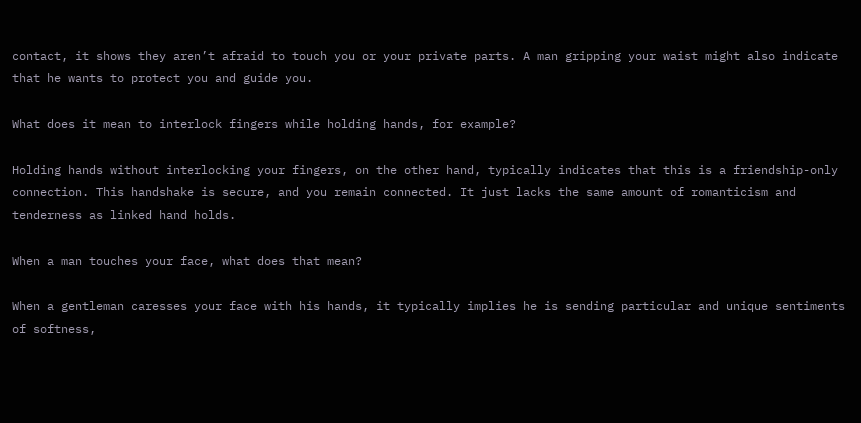contact, it shows they aren’t afraid to touch you or your private parts. A man gripping your waist might also indicate that he wants to protect you and guide you.

What does it mean to interlock fingers while holding hands, for example?

Holding hands without interlocking your fingers, on the other hand, typically indicates that this is a friendship-only connection. This handshake is secure, and you remain connected. It just lacks the same amount of romanticism and tenderness as linked hand holds.

When a man touches your face, what does that mean?

When a gentleman caresses your face with his hands, it typically implies he is sending particular and unique sentiments of softness,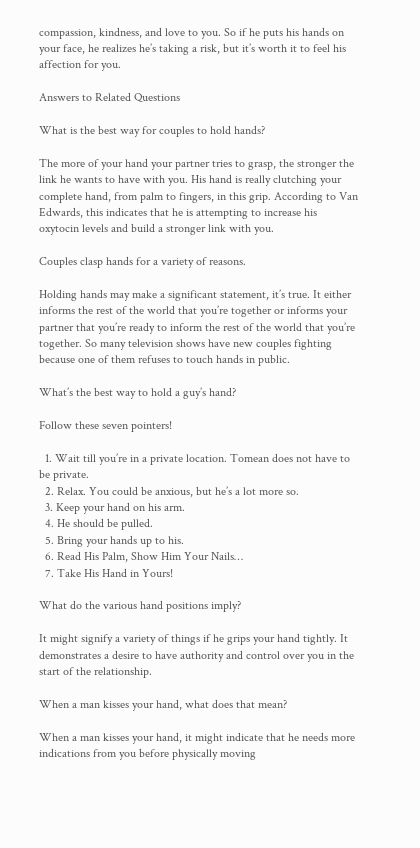compassion, kindness, and love to you. So if he puts his hands on your face, he realizes he’s taking a risk, but it’s worth it to feel his affection for you.

Answers to Related Questions

What is the best way for couples to hold hands?

The more of your hand your partner tries to grasp, the stronger the link he wants to have with you. His hand is really clutching your complete hand, from palm to fingers, in this grip. According to Van Edwards, this indicates that he is attempting to increase his oxytocin levels and build a stronger link with you.

Couples clasp hands for a variety of reasons.

Holding hands may make a significant statement, it’s true. It either informs the rest of the world that you’re together or informs your partner that you’re ready to inform the rest of the world that you’re together. So many television shows have new couples fighting because one of them refuses to touch hands in public.

What’s the best way to hold a guy’s hand?

Follow these seven pointers!

  1. Wait till you’re in a private location. Tomean does not have to be private.
  2. Relax. You could be anxious, but he’s a lot more so.
  3. Keep your hand on his arm.
  4. He should be pulled.
  5. Bring your hands up to his.
  6. Read His Palm, Show Him Your Nails…
  7. Take His Hand in Yours!

What do the various hand positions imply?

It might signify a variety of things if he grips your hand tightly. It demonstrates a desire to have authority and control over you in the start of the relationship.

When a man kisses your hand, what does that mean?

When a man kisses your hand, it might indicate that he needs more indications from you before physically moving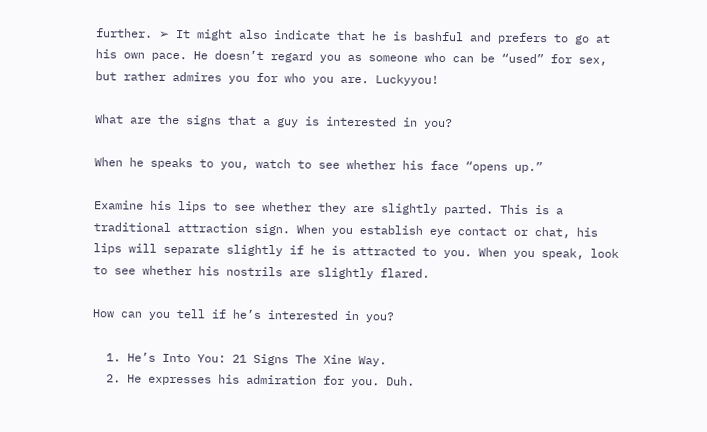further. ➢ It might also indicate that he is bashful and prefers to go at his own pace. He doesn’t regard you as someone who can be “used” for sex, but rather admires you for who you are. Luckyyou!

What are the signs that a guy is interested in you?

When he speaks to you, watch to see whether his face “opens up.”

Examine his lips to see whether they are slightly parted. This is a traditional attraction sign. When you establish eye contact or chat, his lips will separate slightly if he is attracted to you. When you speak, look to see whether his nostrils are slightly flared.

How can you tell if he’s interested in you?

  1. He’s Into You: 21 Signs The Xine Way.
  2. He expresses his admiration for you. Duh.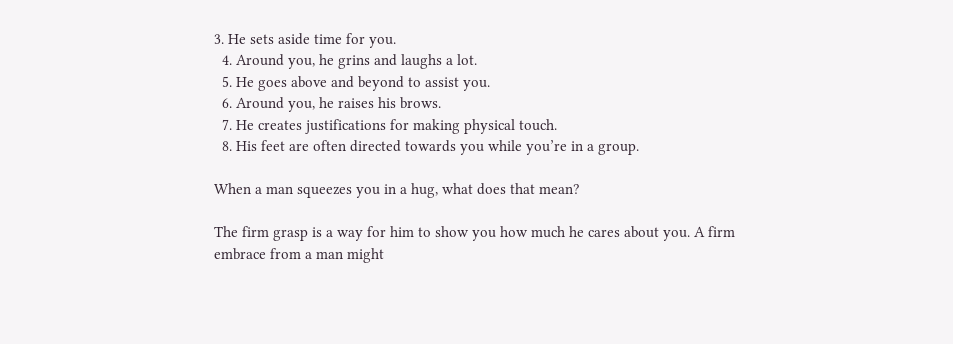3. He sets aside time for you.
  4. Around you, he grins and laughs a lot.
  5. He goes above and beyond to assist you.
  6. Around you, he raises his brows.
  7. He creates justifications for making physical touch.
  8. His feet are often directed towards you while you’re in a group.

When a man squeezes you in a hug, what does that mean?

The firm grasp is a way for him to show you how much he cares about you. A firm embrace from a man might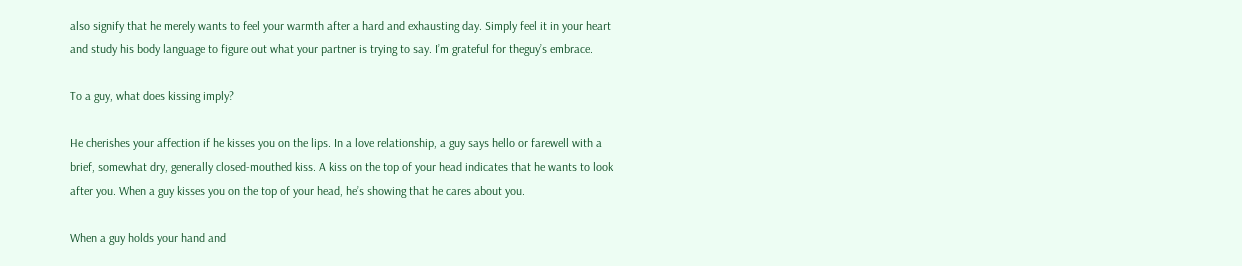also signify that he merely wants to feel your warmth after a hard and exhausting day. Simply feel it in your heart and study his body language to figure out what your partner is trying to say. I’m grateful for theguy’s embrace.

To a guy, what does kissing imply?

He cherishes your affection if he kisses you on the lips. In a love relationship, a guy says hello or farewell with a brief, somewhat dry, generally closed-mouthed kiss. A kiss on the top of your head indicates that he wants to look after you. When a guy kisses you on the top of your head, he’s showing that he cares about you.

When a guy holds your hand and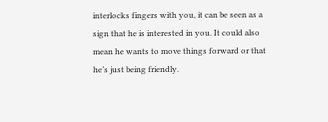interlocks fingers with you, it can be seen as a sign that he is interested in you. It could also mean he wants to move things forward or that he’s just being friendly.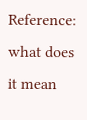Reference: what does it mean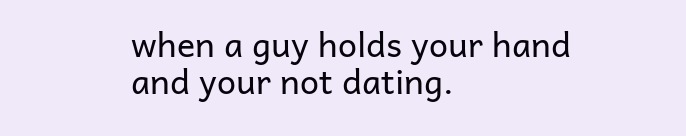when a guy holds your hand and your not dating.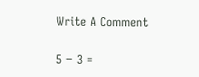Write A Comment

5 − 3 =